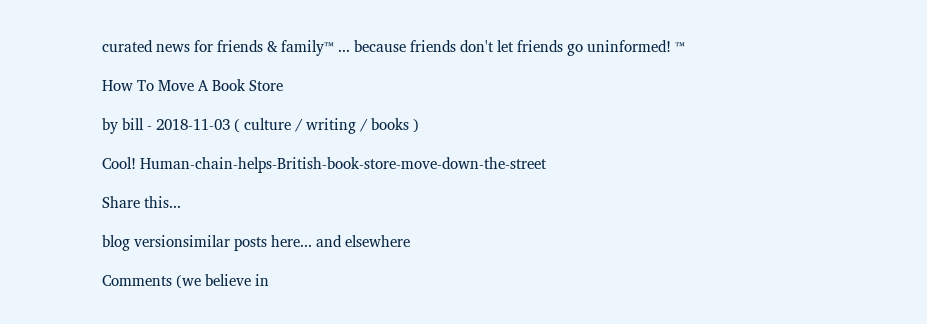curated news for friends & family™ ... because friends don't let friends go uninformed! ™

How To Move A Book Store

by bill - 2018-11-03 ( culture / writing / books )

Cool! Human-chain-helps-British-book-store-move-down-the-street

Share this...

blog versionsimilar posts here... and elsewhere

Comments (we believe in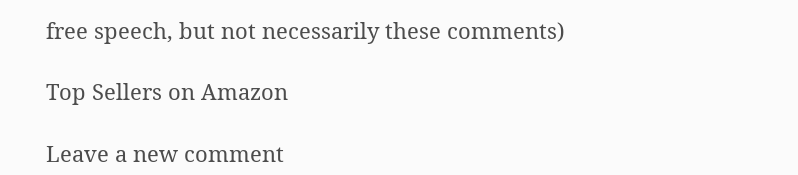free speech, but not necessarily these comments)

Top Sellers on Amazon

Leave a new comment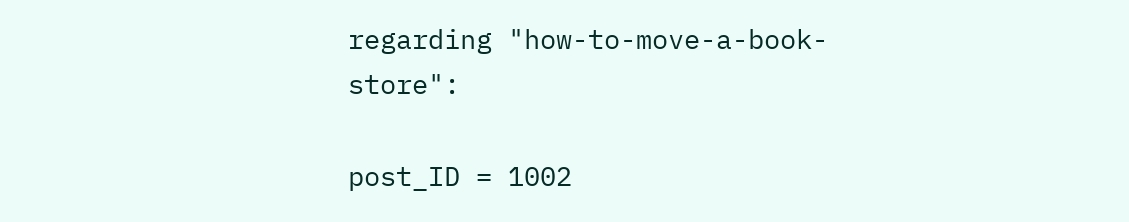regarding "how-to-move-a-book-store":

post_ID = 1002